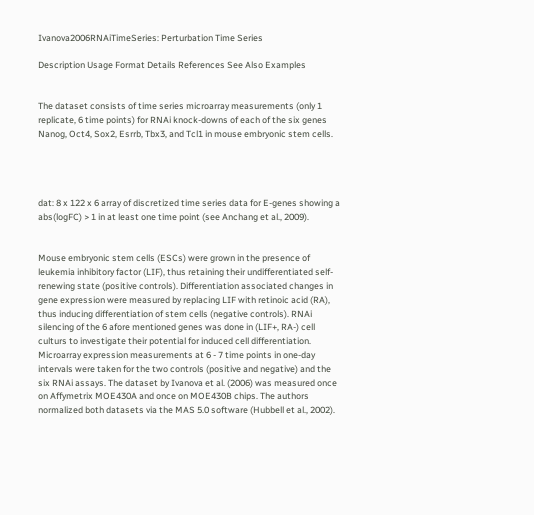Ivanova2006RNAiTimeSeries: Perturbation Time Series

Description Usage Format Details References See Also Examples


The dataset consists of time series microarray measurements (only 1 replicate, 6 time points) for RNAi knock-downs of each of the six genes Nanog, Oct4, Sox2, Esrrb, Tbx3, and Tcl1 in mouse embryonic stem cells.




dat: 8 x 122 x 6 array of discretized time series data for E-genes showing a abs(logFC) > 1 in at least one time point (see Anchang et al., 2009).


Mouse embryonic stem cells (ESCs) were grown in the presence of leukemia inhibitory factor (LIF), thus retaining their undifferentiated self-renewing state (positive controls). Differentiation associated changes in gene expression were measured by replacing LIF with retinoic acid (RA), thus inducing differentiation of stem cells (negative controls). RNAi silencing of the 6 afore mentioned genes was done in (LIF+, RA-) cell culturs to investigate their potential for induced cell differentiation. Microarray expression measurements at 6 - 7 time points in one-day intervals were taken for the two controls (positive and negative) and the six RNAi assays. The dataset by Ivanova et al. (2006) was measured once on Affymetrix MOE430A and once on MOE430B chips. The authors normalized both datasets via the MAS 5.0 software (Hubbell et al., 2002).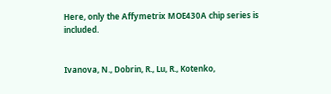Here, only the Affymetrix MOE430A chip series is included.


Ivanova, N., Dobrin, R., Lu, R., Kotenko,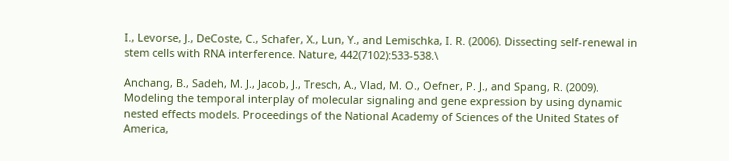I., Levorse, J., DeCoste, C., Schafer, X., Lun, Y., and Lemischka, I. R. (2006). Dissecting self-renewal in stem cells with RNA interference. Nature, 442(7102):533-538.\

Anchang, B., Sadeh, M. J., Jacob, J., Tresch, A., Vlad, M. O., Oefner, P. J., and Spang, R. (2009). Modeling the temporal interplay of molecular signaling and gene expression by using dynamic nested effects models. Proceedings of the National Academy of Sciences of the United States of America,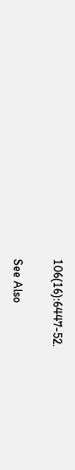106(16):6447-52.

See Also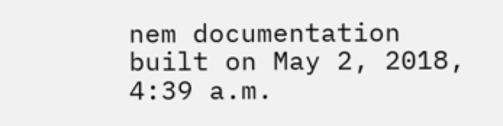nem documentation built on May 2, 2018, 4:39 a.m.